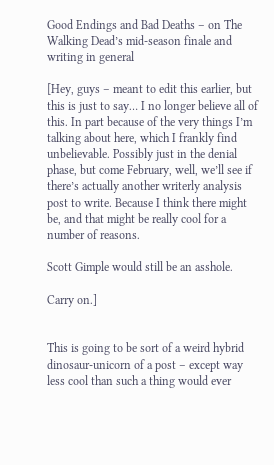Good Endings and Bad Deaths – on The Walking Dead’s mid-season finale and writing in general

[Hey, guys – meant to edit this earlier, but this is just to say… I no longer believe all of this. In part because of the very things I’m talking about here, which I frankly find unbelievable. Possibly just in the denial phase, but come February, well, we’ll see if there’s actually another writerly analysis post to write. Because I think there might be, and that might be really cool for a number of reasons.

Scott Gimple would still be an asshole.

Carry on.]


This is going to be sort of a weird hybrid dinosaur-unicorn of a post – except way less cool than such a thing would ever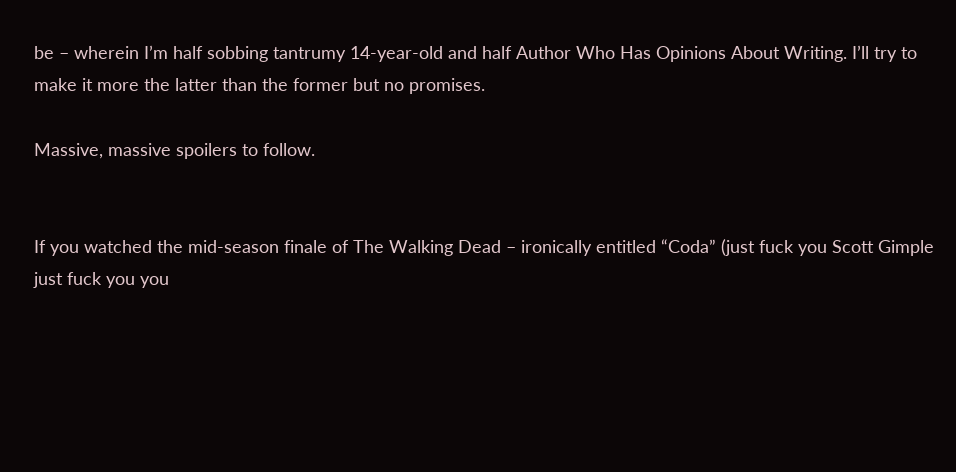be – wherein I’m half sobbing tantrumy 14-year-old and half Author Who Has Opinions About Writing. I’ll try to make it more the latter than the former but no promises.

Massive, massive spoilers to follow.


If you watched the mid-season finale of The Walking Dead – ironically entitled “Coda” (just fuck you Scott Gimple just fuck you you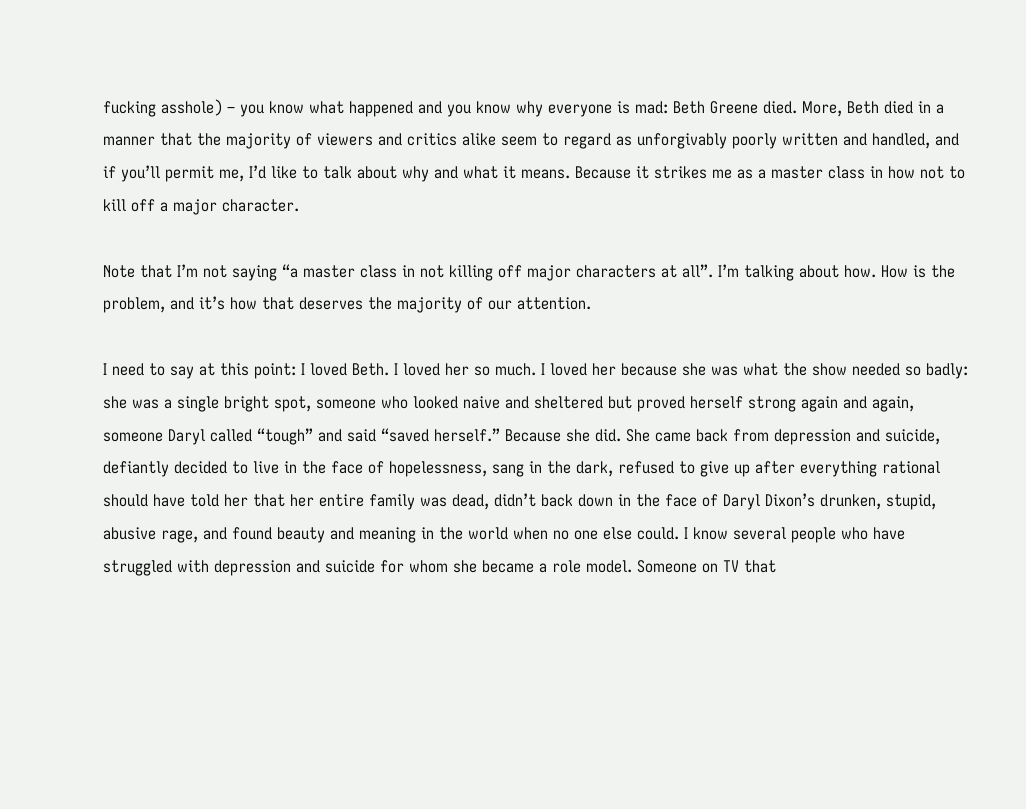fucking asshole) – you know what happened and you know why everyone is mad: Beth Greene died. More, Beth died in a manner that the majority of viewers and critics alike seem to regard as unforgivably poorly written and handled, and if you’ll permit me, I’d like to talk about why and what it means. Because it strikes me as a master class in how not to kill off a major character.

Note that I’m not saying “a master class in not killing off major characters at all”. I’m talking about how. How is the problem, and it’s how that deserves the majority of our attention.

I need to say at this point: I loved Beth. I loved her so much. I loved her because she was what the show needed so badly: she was a single bright spot, someone who looked naive and sheltered but proved herself strong again and again, someone Daryl called “tough” and said “saved herself.” Because she did. She came back from depression and suicide, defiantly decided to live in the face of hopelessness, sang in the dark, refused to give up after everything rational should have told her that her entire family was dead, didn’t back down in the face of Daryl Dixon’s drunken, stupid, abusive rage, and found beauty and meaning in the world when no one else could. I know several people who have struggled with depression and suicide for whom she became a role model. Someone on TV that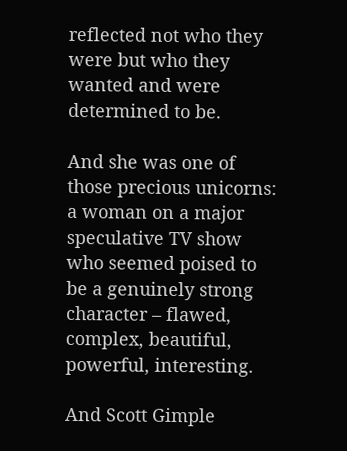reflected not who they were but who they wanted and were determined to be.

And she was one of those precious unicorns: a woman on a major speculative TV show who seemed poised to be a genuinely strong character – flawed, complex, beautiful, powerful, interesting.

And Scott Gimple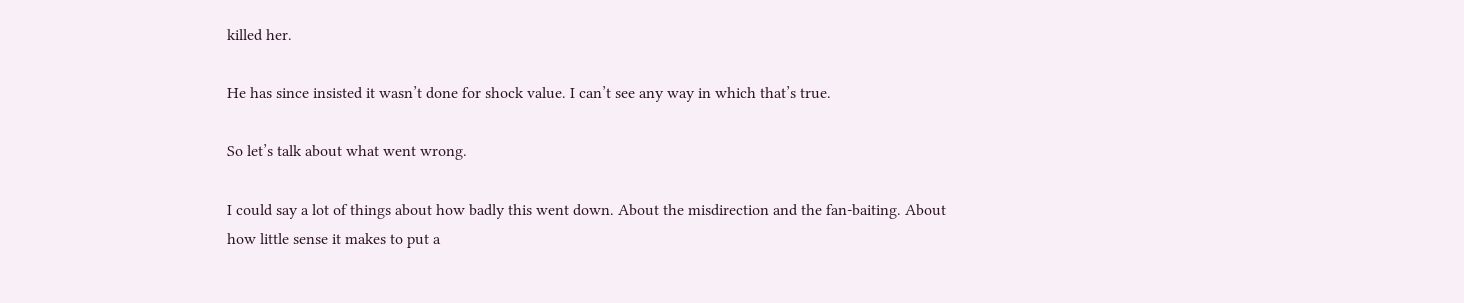killed her.

He has since insisted it wasn’t done for shock value. I can’t see any way in which that’s true.

So let’s talk about what went wrong.

I could say a lot of things about how badly this went down. About the misdirection and the fan-baiting. About how little sense it makes to put a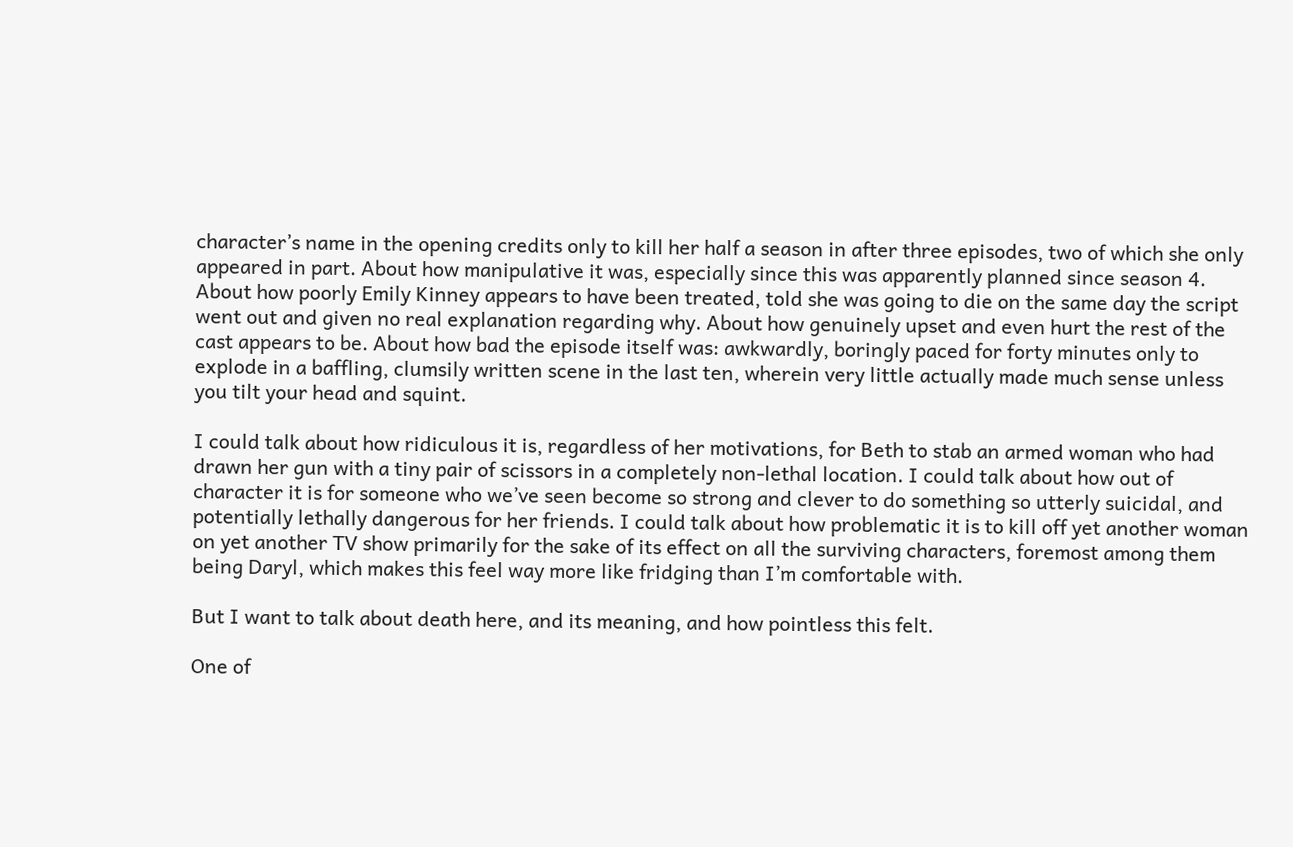character’s name in the opening credits only to kill her half a season in after three episodes, two of which she only appeared in part. About how manipulative it was, especially since this was apparently planned since season 4. About how poorly Emily Kinney appears to have been treated, told she was going to die on the same day the script went out and given no real explanation regarding why. About how genuinely upset and even hurt the rest of the cast appears to be. About how bad the episode itself was: awkwardly, boringly paced for forty minutes only to explode in a baffling, clumsily written scene in the last ten, wherein very little actually made much sense unless you tilt your head and squint.

I could talk about how ridiculous it is, regardless of her motivations, for Beth to stab an armed woman who had drawn her gun with a tiny pair of scissors in a completely non-lethal location. I could talk about how out of character it is for someone who we’ve seen become so strong and clever to do something so utterly suicidal, and potentially lethally dangerous for her friends. I could talk about how problematic it is to kill off yet another woman on yet another TV show primarily for the sake of its effect on all the surviving characters, foremost among them being Daryl, which makes this feel way more like fridging than I’m comfortable with.

But I want to talk about death here, and its meaning, and how pointless this felt.

One of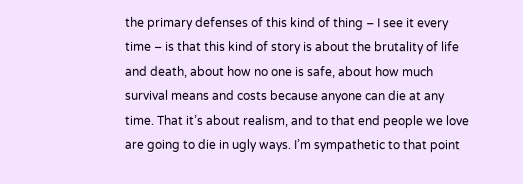the primary defenses of this kind of thing – I see it every time – is that this kind of story is about the brutality of life and death, about how no one is safe, about how much survival means and costs because anyone can die at any time. That it’s about realism, and to that end people we love are going to die in ugly ways. I’m sympathetic to that point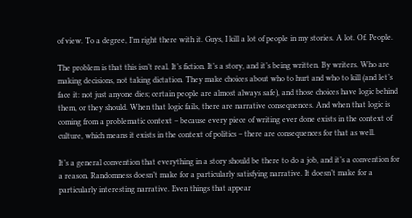of view. To a degree, I’m right there with it. Guys, I kill a lot of people in my stories. A lot. Of. People.

The problem is that this isn’t real. It’s fiction. It’s a story, and it’s being written. By writers. Who are making decisions, not taking dictation. They make choices about who to hurt and who to kill (and let’s face it: not just anyone dies; certain people are almost always safe), and those choices have logic behind them, or they should. When that logic fails, there are narrative consequences. And when that logic is coming from a problematic context – because every piece of writing ever done exists in the context of culture, which means it exists in the context of politics – there are consequences for that as well.

It’s a general convention that everything in a story should be there to do a job, and it’s a convention for a reason. Randomness doesn’t make for a particularly satisfying narrative. It doesn’t make for a particularly interesting narrative. Even things that appear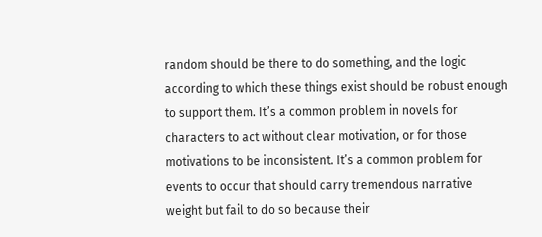random should be there to do something, and the logic according to which these things exist should be robust enough to support them. It’s a common problem in novels for characters to act without clear motivation, or for those motivations to be inconsistent. It’s a common problem for events to occur that should carry tremendous narrative weight but fail to do so because their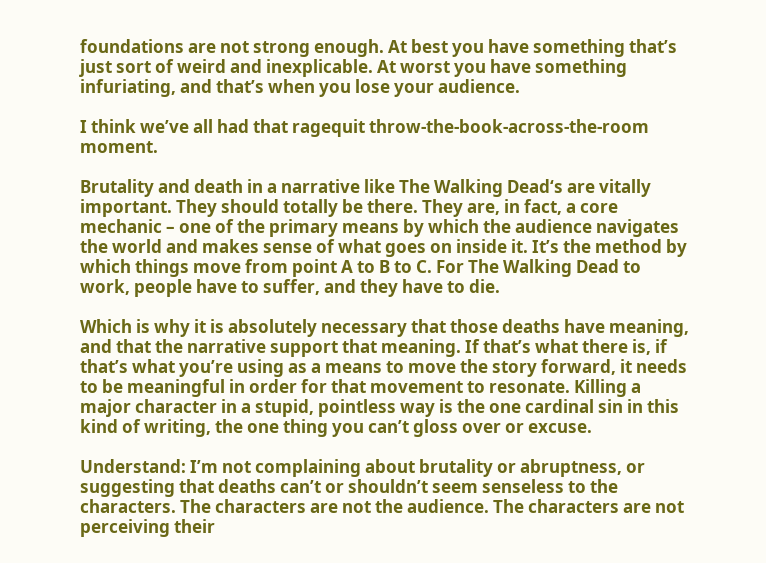foundations are not strong enough. At best you have something that’s just sort of weird and inexplicable. At worst you have something infuriating, and that’s when you lose your audience.

I think we’ve all had that ragequit throw-the-book-across-the-room moment.

Brutality and death in a narrative like The Walking Dead‘s are vitally important. They should totally be there. They are, in fact, a core mechanic – one of the primary means by which the audience navigates the world and makes sense of what goes on inside it. It’s the method by which things move from point A to B to C. For The Walking Dead to work, people have to suffer, and they have to die.

Which is why it is absolutely necessary that those deaths have meaning, and that the narrative support that meaning. If that’s what there is, if that’s what you’re using as a means to move the story forward, it needs to be meaningful in order for that movement to resonate. Killing a major character in a stupid, pointless way is the one cardinal sin in this kind of writing, the one thing you can’t gloss over or excuse.

Understand: I’m not complaining about brutality or abruptness, or suggesting that deaths can’t or shouldn’t seem senseless to the characters. The characters are not the audience. The characters are not perceiving their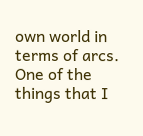own world in terms of arcs. One of the things that I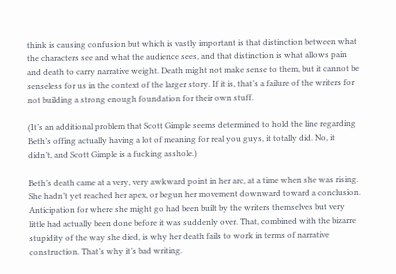think is causing confusion but which is vastly important is that distinction between what the characters see and what the audience sees, and that distinction is what allows pain and death to carry narrative weight. Death might not make sense to them, but it cannot be senseless for us in the context of the larger story. If it is, that’s a failure of the writers for not building a strong enough foundation for their own stuff.

(It’s an additional problem that Scott Gimple seems determined to hold the line regarding Beth’s offing actually having a lot of meaning for real you guys, it totally did. No, it didn’t, and Scott Gimple is a fucking asshole.)

Beth’s death came at a very, very awkward point in her arc, at a time when she was rising. She hadn’t yet reached her apex, or begun her movement downward toward a conclusion. Anticipation for where she might go had been built by the writers themselves but very little had actually been done before it was suddenly over. That, combined with the bizarre stupidity of the way she died, is why her death fails to work in terms of narrative construction. That’s why it’s bad writing.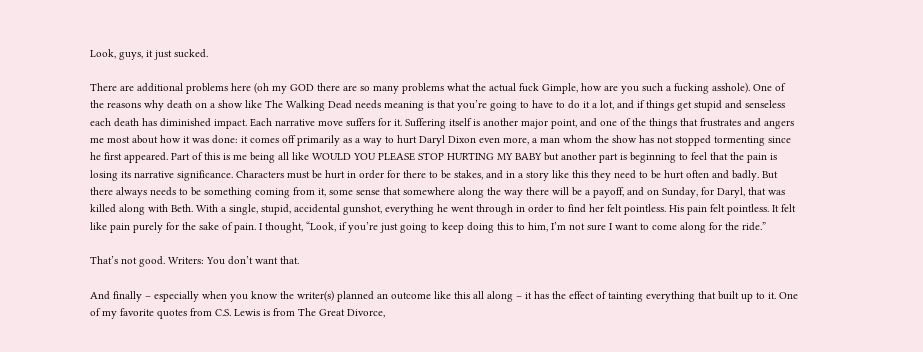Look, guys, it just sucked.

There are additional problems here (oh my GOD there are so many problems what the actual fuck Gimple, how are you such a fucking asshole). One of the reasons why death on a show like The Walking Dead needs meaning is that you’re going to have to do it a lot, and if things get stupid and senseless each death has diminished impact. Each narrative move suffers for it. Suffering itself is another major point, and one of the things that frustrates and angers me most about how it was done: it comes off primarily as a way to hurt Daryl Dixon even more, a man whom the show has not stopped tormenting since he first appeared. Part of this is me being all like WOULD YOU PLEASE STOP HURTING MY BABY but another part is beginning to feel that the pain is losing its narrative significance. Characters must be hurt in order for there to be stakes, and in a story like this they need to be hurt often and badly. But there always needs to be something coming from it, some sense that somewhere along the way there will be a payoff, and on Sunday, for Daryl, that was killed along with Beth. With a single, stupid, accidental gunshot, everything he went through in order to find her felt pointless. His pain felt pointless. It felt like pain purely for the sake of pain. I thought, “Look, if you’re just going to keep doing this to him, I’m not sure I want to come along for the ride.”

That’s not good. Writers: You don’t want that.

And finally – especially when you know the writer(s) planned an outcome like this all along – it has the effect of tainting everything that built up to it. One of my favorite quotes from C.S. Lewis is from The Great Divorce,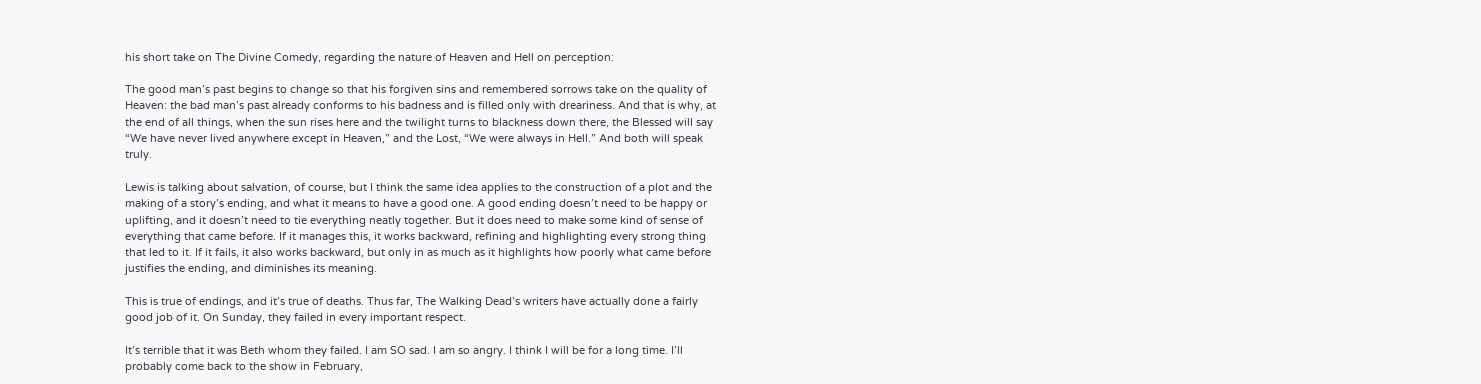his short take on The Divine Comedy, regarding the nature of Heaven and Hell on perception:

The good man’s past begins to change so that his forgiven sins and remembered sorrows take on the quality of Heaven: the bad man’s past already conforms to his badness and is filled only with dreariness. And that is why, at the end of all things, when the sun rises here and the twilight turns to blackness down there, the Blessed will say “We have never lived anywhere except in Heaven,” and the Lost, “We were always in Hell.” And both will speak truly.

Lewis is talking about salvation, of course, but I think the same idea applies to the construction of a plot and the making of a story’s ending, and what it means to have a good one. A good ending doesn’t need to be happy or uplifting, and it doesn’t need to tie everything neatly together. But it does need to make some kind of sense of everything that came before. If it manages this, it works backward, refining and highlighting every strong thing that led to it. If it fails, it also works backward, but only in as much as it highlights how poorly what came before justifies the ending, and diminishes its meaning.

This is true of endings, and it’s true of deaths. Thus far, The Walking Dead’s writers have actually done a fairly good job of it. On Sunday, they failed in every important respect.

It’s terrible that it was Beth whom they failed. I am SO sad. I am so angry. I think I will be for a long time. I’ll probably come back to the show in February,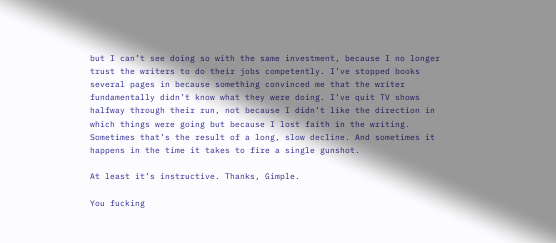but I can’t see doing so with the same investment, because I no longer trust the writers to do their jobs competently. I’ve stopped books several pages in because something convinced me that the writer fundamentally didn’t know what they were doing. I’ve quit TV shows halfway through their run, not because I didn’t like the direction in which things were going but because I lost faith in the writing. Sometimes that’s the result of a long, slow decline. And sometimes it happens in the time it takes to fire a single gunshot.

At least it’s instructive. Thanks, Gimple.

You fucking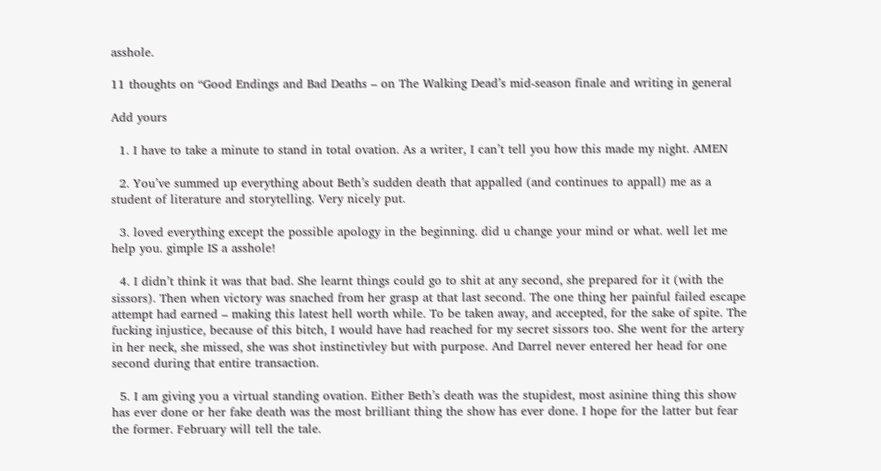asshole.

11 thoughts on “Good Endings and Bad Deaths – on The Walking Dead’s mid-season finale and writing in general

Add yours

  1. I have to take a minute to stand in total ovation. As a writer, I can’t tell you how this made my night. AMEN

  2. You’ve summed up everything about Beth’s sudden death that appalled (and continues to appall) me as a student of literature and storytelling. Very nicely put.

  3. loved everything except the possible apology in the beginning. did u change your mind or what. well let me help you. gimple IS a asshole!

  4. I didn’t think it was that bad. She learnt things could go to shit at any second, she prepared for it (with the sissors). Then when victory was snached from her grasp at that last second. The one thing her painful failed escape attempt had earned – making this latest hell worth while. To be taken away, and accepted, for the sake of spite. The fucking injustice, because of this bitch, I would have had reached for my secret sissors too. She went for the artery in her neck, she missed, she was shot instinctivley but with purpose. And Darrel never entered her head for one second during that entire transaction.

  5. I am giving you a virtual standing ovation. Either Beth’s death was the stupidest, most asinine thing this show has ever done or her fake death was the most brilliant thing the show has ever done. I hope for the latter but fear the former. February will tell the tale.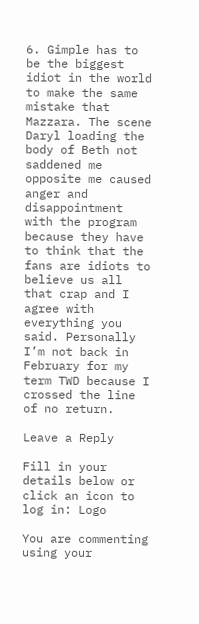6. Gimple has to be the biggest idiot in the world to make the same mistake that Mazzara. The scene Daryl loading the body of Beth not saddened me opposite me caused anger and disappointment with the program because they have to think that the fans are idiots to believe us all that crap and I agree with everything you said. Personally I’m not back in February for my term TWD because I crossed the line of no return.

Leave a Reply

Fill in your details below or click an icon to log in: Logo

You are commenting using your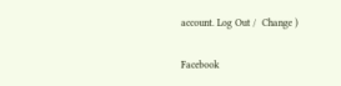account. Log Out /  Change )

Facebook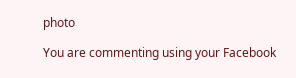photo

You are commenting using your Facebook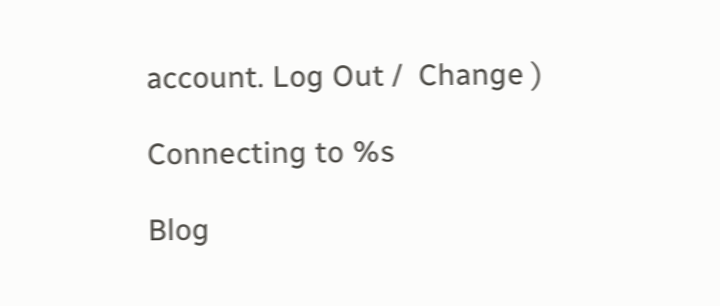account. Log Out /  Change )

Connecting to %s

Blog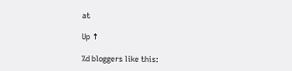at

Up ↑

%d bloggers like this: